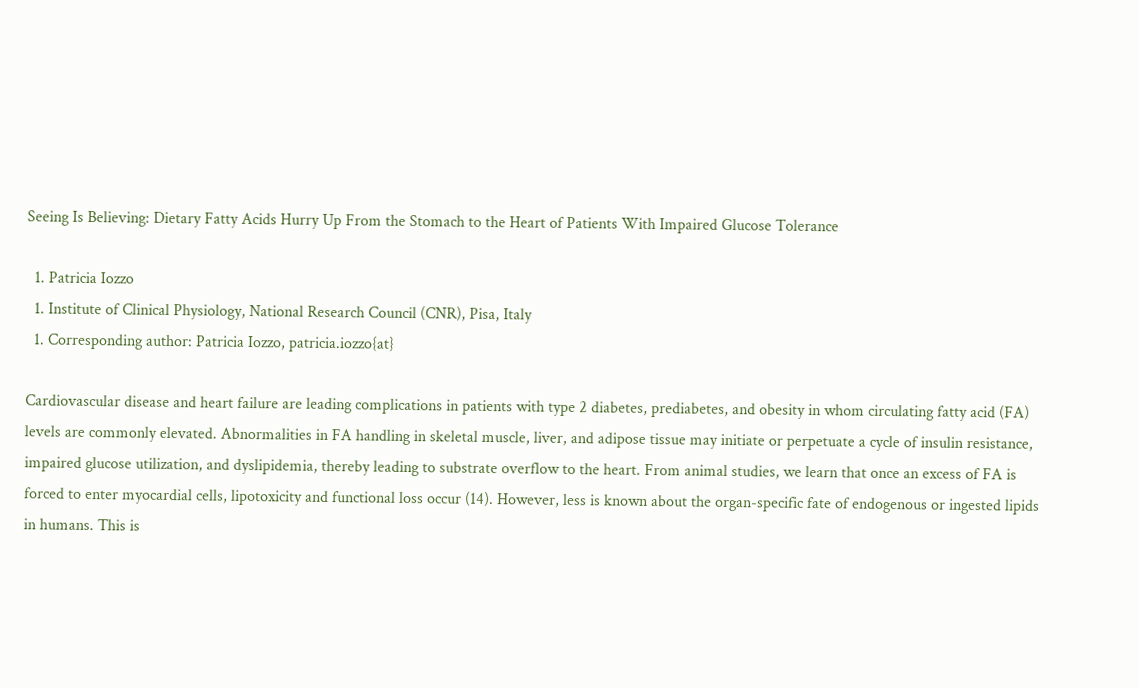Seeing Is Believing: Dietary Fatty Acids Hurry Up From the Stomach to the Heart of Patients With Impaired Glucose Tolerance

  1. Patricia Iozzo
  1. Institute of Clinical Physiology, National Research Council (CNR), Pisa, Italy
  1. Corresponding author: Patricia Iozzo, patricia.iozzo{at}

Cardiovascular disease and heart failure are leading complications in patients with type 2 diabetes, prediabetes, and obesity in whom circulating fatty acid (FA) levels are commonly elevated. Abnormalities in FA handling in skeletal muscle, liver, and adipose tissue may initiate or perpetuate a cycle of insulin resistance, impaired glucose utilization, and dyslipidemia, thereby leading to substrate overflow to the heart. From animal studies, we learn that once an excess of FA is forced to enter myocardial cells, lipotoxicity and functional loss occur (14). However, less is known about the organ-specific fate of endogenous or ingested lipids in humans. This is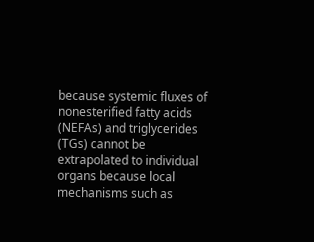because systemic fluxes of nonesterified fatty acids (NEFAs) and triglycerides (TGs) cannot be extrapolated to individual organs because local mechanisms such as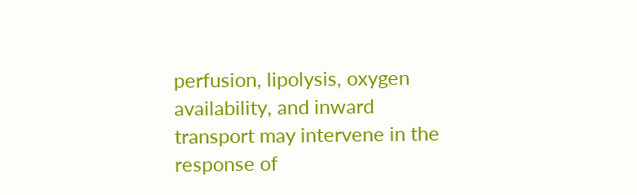perfusion, lipolysis, oxygen availability, and inward transport may intervene in the response of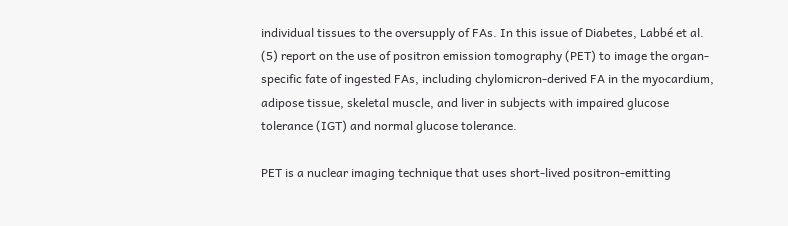individual tissues to the oversupply of FAs. In this issue of Diabetes, Labbé et al. (5) report on the use of positron emission tomography (PET) to image the organ-specific fate of ingested FAs, including chylomicron-derived FA in the myocardium, adipose tissue, skeletal muscle, and liver in subjects with impaired glucose tolerance (IGT) and normal glucose tolerance.

PET is a nuclear imaging technique that uses short-lived positron-emitting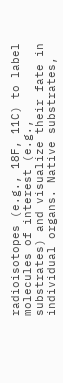radioisotopes (e.g., 18F, 11C) to label molecules of interest (e.g., substrates) and visualize their fate in individual organs. Native substrates,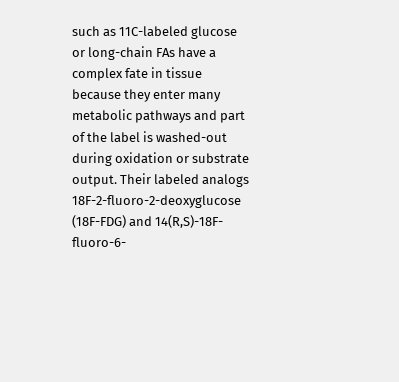such as 11C-labeled glucose or long-chain FAs have a complex fate in tissue because they enter many metabolic pathways and part of the label is washed-out during oxidation or substrate output. Their labeled analogs 18F-2-fluoro-2-deoxyglucose (18F-FDG) and 14(R,S)-18F-fluoro-6-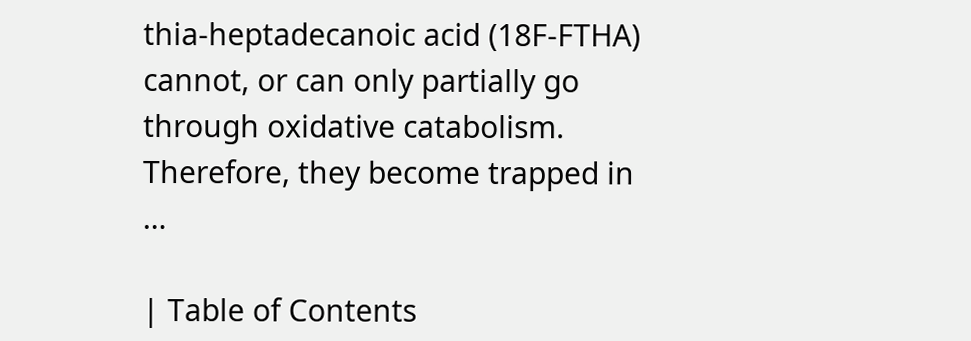thia-heptadecanoic acid (18F-FTHA) cannot, or can only partially go through oxidative catabolism. Therefore, they become trapped in …

| Table of Contents